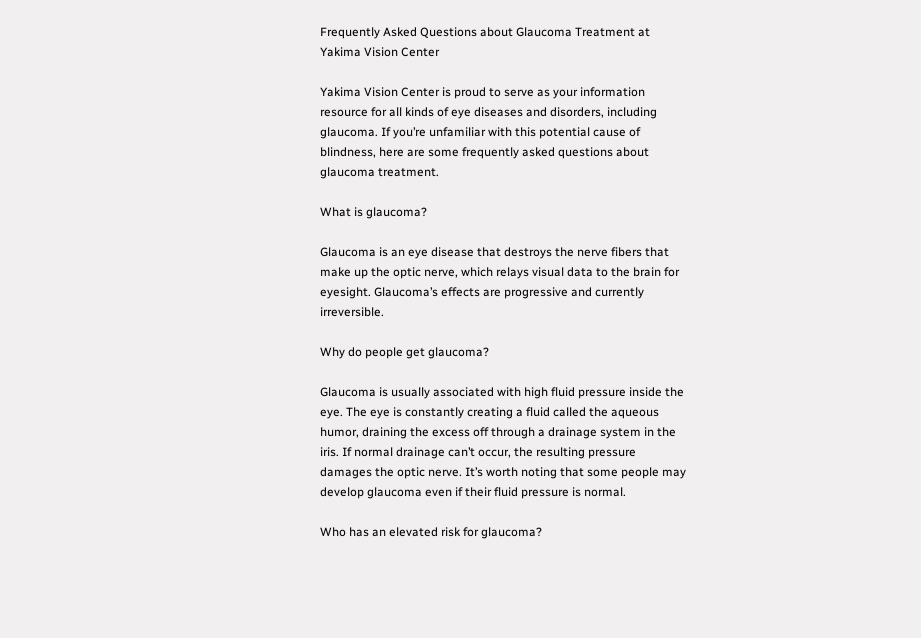Frequently Asked Questions about Glaucoma Treatment at Yakima Vision Center

Yakima Vision Center is proud to serve as your information resource for all kinds of eye diseases and disorders, including glaucoma. If you’re unfamiliar with this potential cause of blindness, here are some frequently asked questions about glaucoma treatment.

What is glaucoma?

Glaucoma is an eye disease that destroys the nerve fibers that make up the optic nerve, which relays visual data to the brain for eyesight. Glaucoma’s effects are progressive and currently irreversible.

Why do people get glaucoma?

Glaucoma is usually associated with high fluid pressure inside the eye. The eye is constantly creating a fluid called the aqueous humor, draining the excess off through a drainage system in the iris. If normal drainage can’t occur, the resulting pressure damages the optic nerve. It’s worth noting that some people may develop glaucoma even if their fluid pressure is normal.

Who has an elevated risk for glaucoma?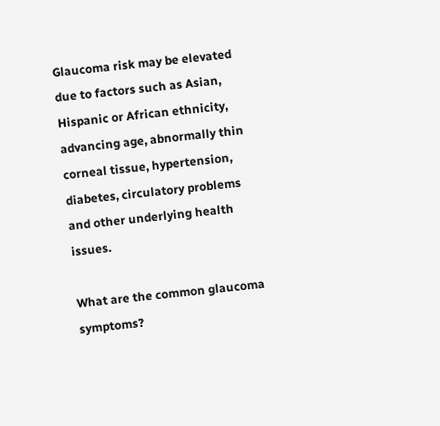Glaucoma risk may be elevated due to factors such as Asian, Hispanic or African ethnicity, advancing age, abnormally thin corneal tissue, hypertension, diabetes, circulatory problems and other underlying health issues.

What are the common glaucoma symptoms?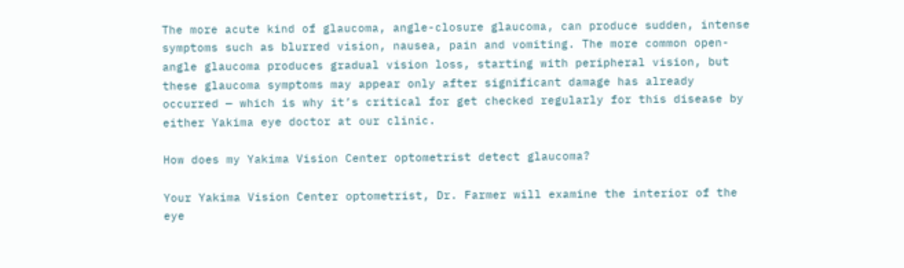The more acute kind of glaucoma, angle-closure glaucoma, can produce sudden, intense symptoms such as blurred vision, nausea, pain and vomiting. The more common open-angle glaucoma produces gradual vision loss, starting with peripheral vision, but these glaucoma symptoms may appear only after significant damage has already occurred — which is why it’s critical for get checked regularly for this disease by either Yakima eye doctor at our clinic.

How does my Yakima Vision Center optometrist detect glaucoma?

Your Yakima Vision Center optometrist, Dr. Farmer will examine the interior of the eye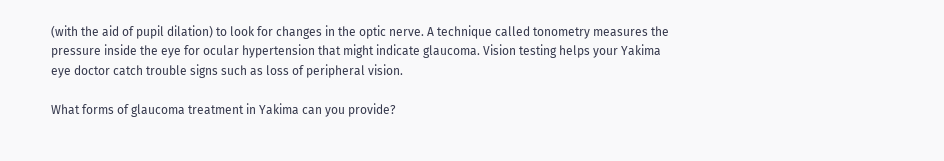(with the aid of pupil dilation) to look for changes in the optic nerve. A technique called tonometry measures the pressure inside the eye for ocular hypertension that might indicate glaucoma. Vision testing helps your Yakima eye doctor catch trouble signs such as loss of peripheral vision.

What forms of glaucoma treatment in Yakima can you provide?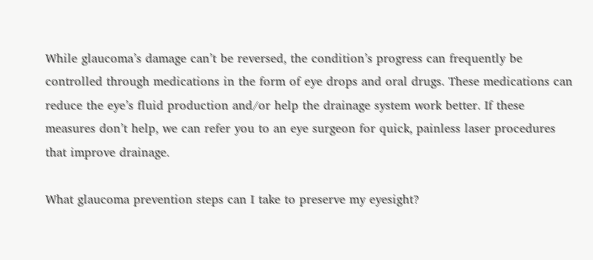While glaucoma’s damage can’t be reversed, the condition’s progress can frequently be controlled through medications in the form of eye drops and oral drugs. These medications can reduce the eye’s fluid production and/or help the drainage system work better. If these measures don’t help, we can refer you to an eye surgeon for quick, painless laser procedures that improve drainage.

What glaucoma prevention steps can I take to preserve my eyesight?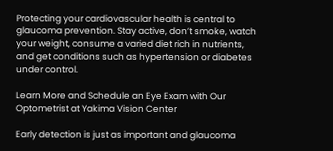Protecting your cardiovascular health is central to glaucoma prevention. Stay active, don’t smoke, watch your weight, consume a varied diet rich in nutrients, and get conditions such as hypertension or diabetes under control.

Learn More and Schedule an Eye Exam with Our Optometrist at Yakima Vision Center

Early detection is just as important and glaucoma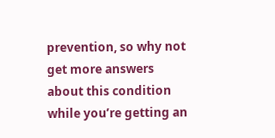prevention, so why not get more answers about this condition while you’re getting an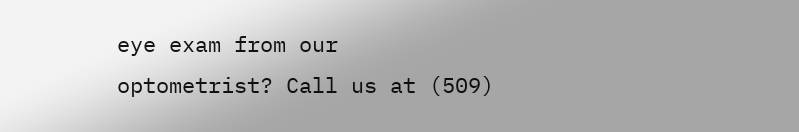eye exam from our optometrist? Call us at (509)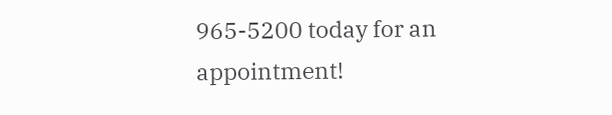965-5200 today for an appointment!